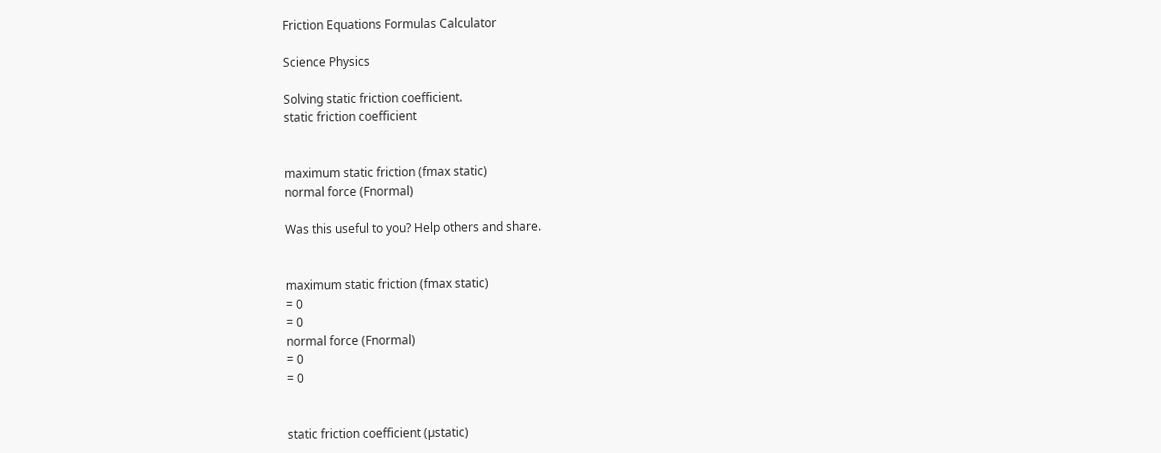Friction Equations Formulas Calculator

Science Physics

Solving static friction coefficient.
static friction coefficient


maximum static friction (fmax static)
normal force (Fnormal)

Was this useful to you? Help others and share.


maximum static friction (fmax static)
= 0
= 0
normal force (Fnormal)
= 0
= 0


static friction coefficient (µstatic)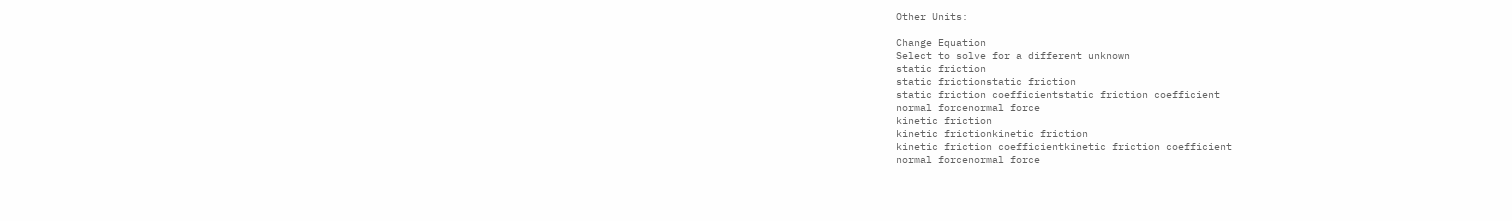Other Units:

Change Equation
Select to solve for a different unknown
static friction
static frictionstatic friction
static friction coefficientstatic friction coefficient
normal forcenormal force
kinetic friction
kinetic frictionkinetic friction
kinetic friction coefficientkinetic friction coefficient
normal forcenormal force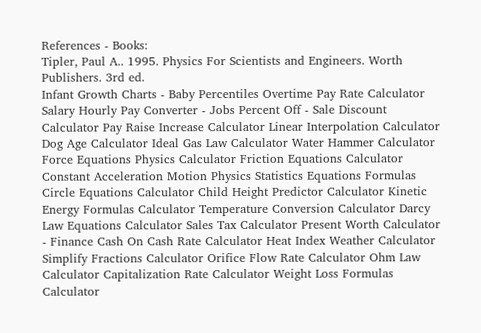References - Books:
Tipler, Paul A.. 1995. Physics For Scientists and Engineers. Worth Publishers. 3rd ed.
Infant Growth Charts - Baby Percentiles Overtime Pay Rate Calculator Salary Hourly Pay Converter - Jobs Percent Off - Sale Discount Calculator Pay Raise Increase Calculator Linear Interpolation Calculator Dog Age Calculator Ideal Gas Law Calculator Water Hammer Calculator Force Equations Physics Calculator Friction Equations Calculator Constant Acceleration Motion Physics Statistics Equations Formulas Circle Equations Calculator Child Height Predictor Calculator Kinetic Energy Formulas Calculator Temperature Conversion Calculator Darcy Law Equations Calculator Sales Tax Calculator Present Worth Calculator - Finance Cash On Cash Rate Calculator Heat Index Weather Calculator Simplify Fractions Calculator Orifice Flow Rate Calculator Ohm Law Calculator Capitalization Rate Calculator Weight Loss Formulas Calculator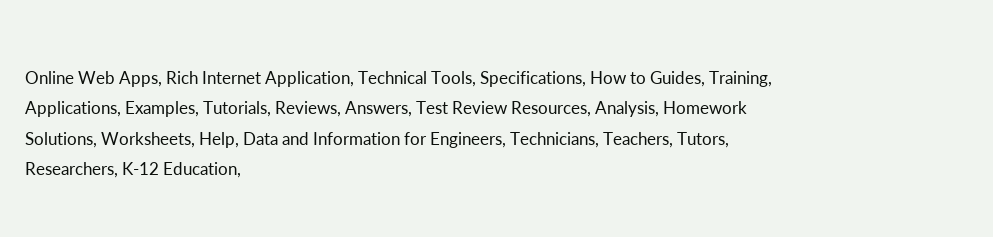Online Web Apps, Rich Internet Application, Technical Tools, Specifications, How to Guides, Training, Applications, Examples, Tutorials, Reviews, Answers, Test Review Resources, Analysis, Homework Solutions, Worksheets, Help, Data and Information for Engineers, Technicians, Teachers, Tutors, Researchers, K-12 Education,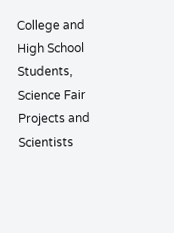College and High School Students, Science Fair Projects and Scientists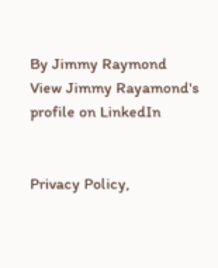By Jimmy Raymond
View Jimmy Rayamond's profile on LinkedIn


Privacy Policy,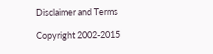Disclaimer and Terms

Copyright 2002-2015